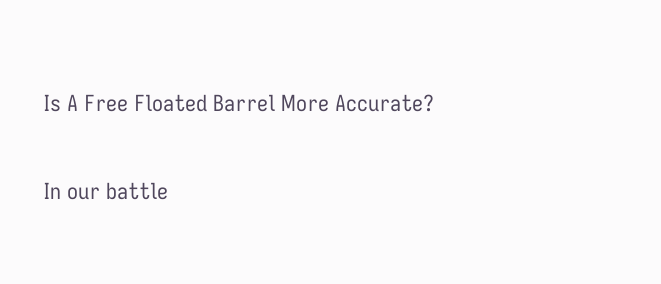Is A Free Floated Barrel More Accurate?

In our battle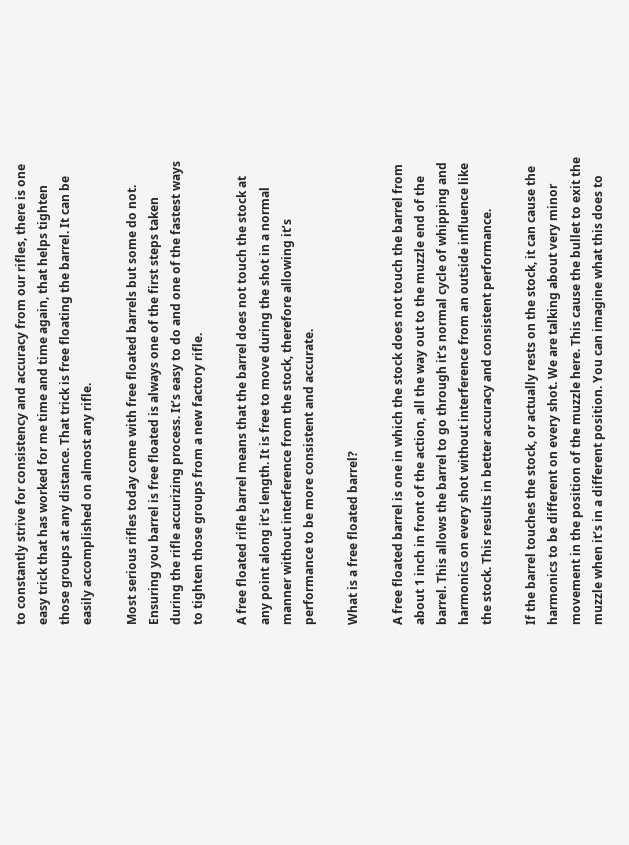to constantly strive for consistency and accuracy from our rifles, there is one easy trick that has worked for me time and time again, that helps tighten those groups at any distance. That trick is free floating the barrel. It can be easily accomplished on almost any rifle.

Most serious rifles today come with free floated barrels but some do not. Ensuring you barrel is free floated is always one of the first steps taken during the rifle accurizing process. It’s easy to do and one of the fastest ways to tighten those groups from a new factory rifle.

A free floated rifle barrel means that the barrel does not touch the stock at any point along it’s length. It is free to move during the shot in a normal manner without interference from the stock, therefore allowing it’s performance to be more consistent and accurate.

What is a free floated barrel?

A free floated barrel is one in which the stock does not touch the barrel from about 1 inch in front of the action, all the way out to the muzzle end of the barrel. This allows the barrel to go through it’s normal cycle of whipping and harmonics on every shot without interference from an outside influence like the stock. This results in better accuracy and consistent performance.

If the barrel touches the stock, or actually rests on the stock, it can cause the harmonics to be different on every shot. We are talking about very minor movement in the position of the muzzle here. This cause the bullet to exit the muzzle when it’s in a different position. You can imagine what this does to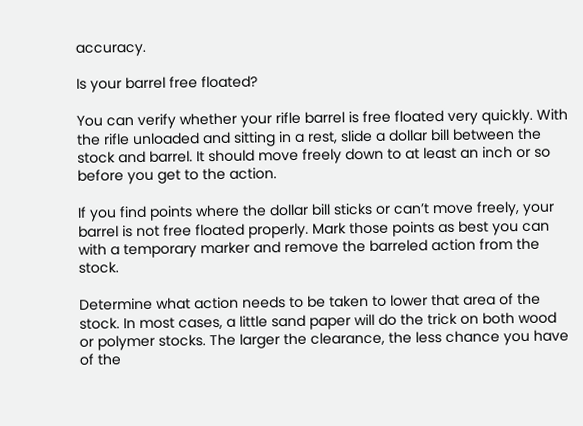accuracy.

Is your barrel free floated?

You can verify whether your rifle barrel is free floated very quickly. With the rifle unloaded and sitting in a rest, slide a dollar bill between the stock and barrel. It should move freely down to at least an inch or so before you get to the action.

If you find points where the dollar bill sticks or can’t move freely, your barrel is not free floated properly. Mark those points as best you can with a temporary marker and remove the barreled action from the stock.

Determine what action needs to be taken to lower that area of the stock. In most cases, a little sand paper will do the trick on both wood or polymer stocks. The larger the clearance, the less chance you have of the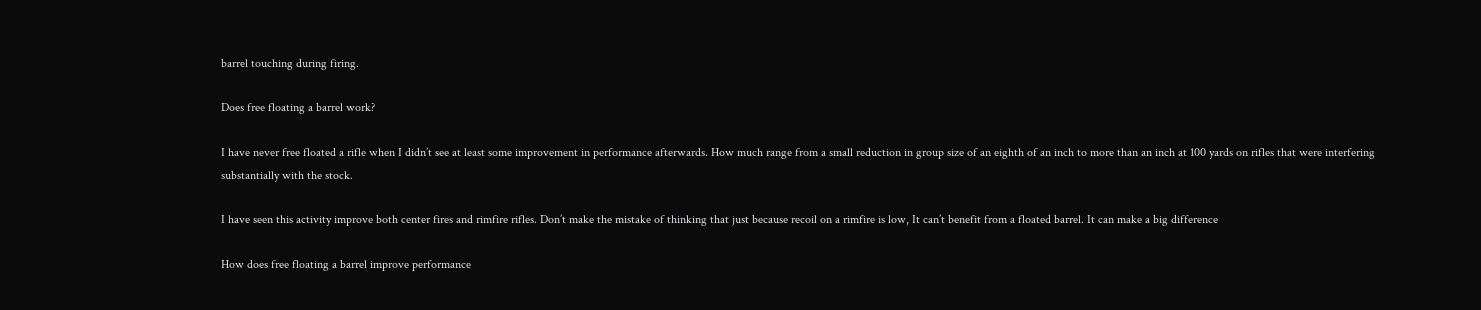barrel touching during firing.

Does free floating a barrel work?

I have never free floated a rifle when I didn’t see at least some improvement in performance afterwards. How much range from a small reduction in group size of an eighth of an inch to more than an inch at 100 yards on rifles that were interfering substantially with the stock.

I have seen this activity improve both center fires and rimfire rifles. Don’t make the mistake of thinking that just because recoil on a rimfire is low, It can’t benefit from a floated barrel. It can make a big difference

How does free floating a barrel improve performance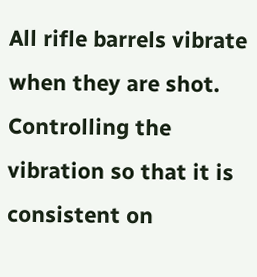All rifle barrels vibrate when they are shot. Controlling the vibration so that it is consistent on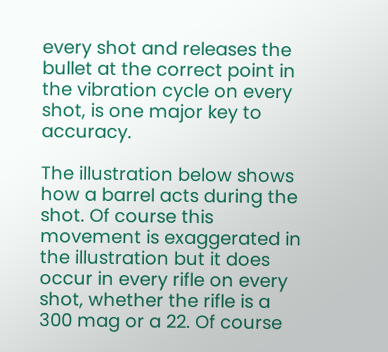every shot and releases the bullet at the correct point in the vibration cycle on every shot, is one major key to accuracy.

The illustration below shows how a barrel acts during the shot. Of course this movement is exaggerated in the illustration but it does occur in every rifle on every shot, whether the rifle is a 300 mag or a 22. Of course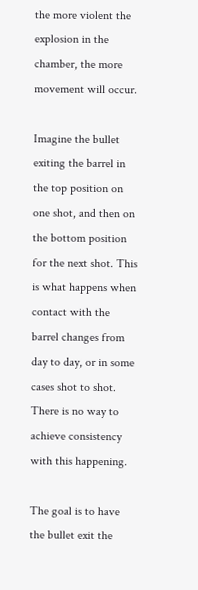the more violent the explosion in the chamber, the more movement will occur.

Imagine the bullet exiting the barrel in the top position on one shot, and then on the bottom position for the next shot. This is what happens when contact with the barrel changes from day to day, or in some cases shot to shot. There is no way to achieve consistency with this happening.

The goal is to have the bullet exit the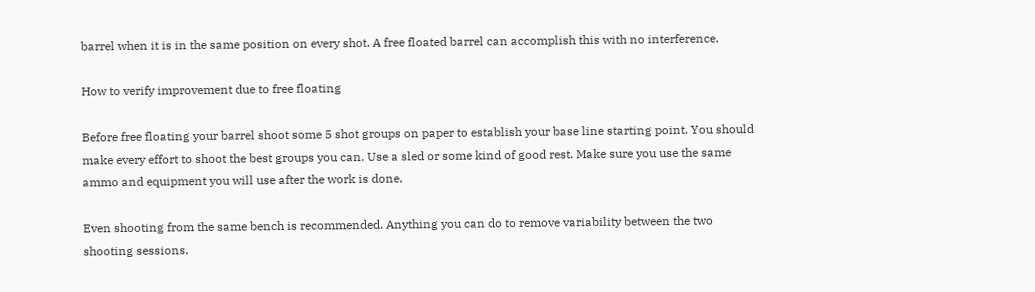barrel when it is in the same position on every shot. A free floated barrel can accomplish this with no interference.

How to verify improvement due to free floating

Before free floating your barrel shoot some 5 shot groups on paper to establish your base line starting point. You should make every effort to shoot the best groups you can. Use a sled or some kind of good rest. Make sure you use the same ammo and equipment you will use after the work is done.

Even shooting from the same bench is recommended. Anything you can do to remove variability between the two shooting sessions.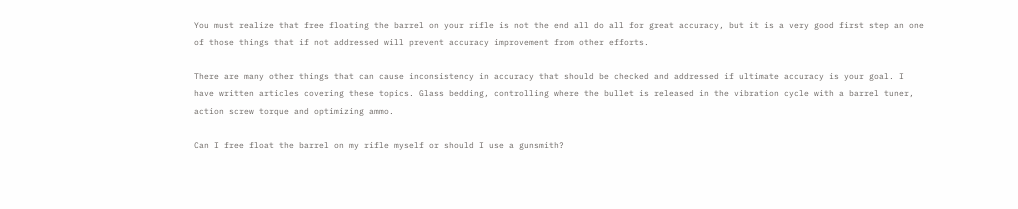You must realize that free floating the barrel on your rifle is not the end all do all for great accuracy, but it is a very good first step an one of those things that if not addressed will prevent accuracy improvement from other efforts.

There are many other things that can cause inconsistency in accuracy that should be checked and addressed if ultimate accuracy is your goal. I have written articles covering these topics. Glass bedding, controlling where the bullet is released in the vibration cycle with a barrel tuner, action screw torque and optimizing ammo.

Can I free float the barrel on my rifle myself or should I use a gunsmith?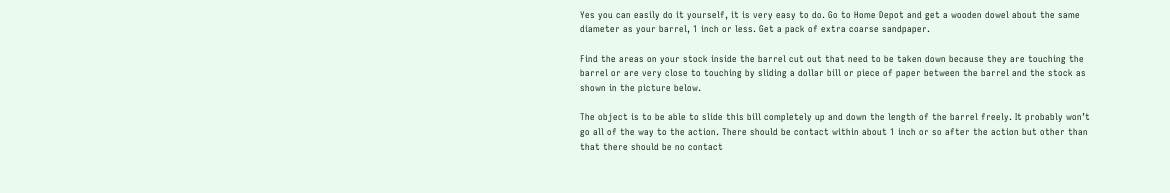Yes you can easily do it yourself, it is very easy to do. Go to Home Depot and get a wooden dowel about the same diameter as your barrel, 1 inch or less. Get a pack of extra coarse sandpaper.

Find the areas on your stock inside the barrel cut out that need to be taken down because they are touching the barrel or are very close to touching by sliding a dollar bill or piece of paper between the barrel and the stock as shown in the picture below.

The object is to be able to slide this bill completely up and down the length of the barrel freely. It probably won’t go all of the way to the action. There should be contact within about 1 inch or so after the action but other than that there should be no contact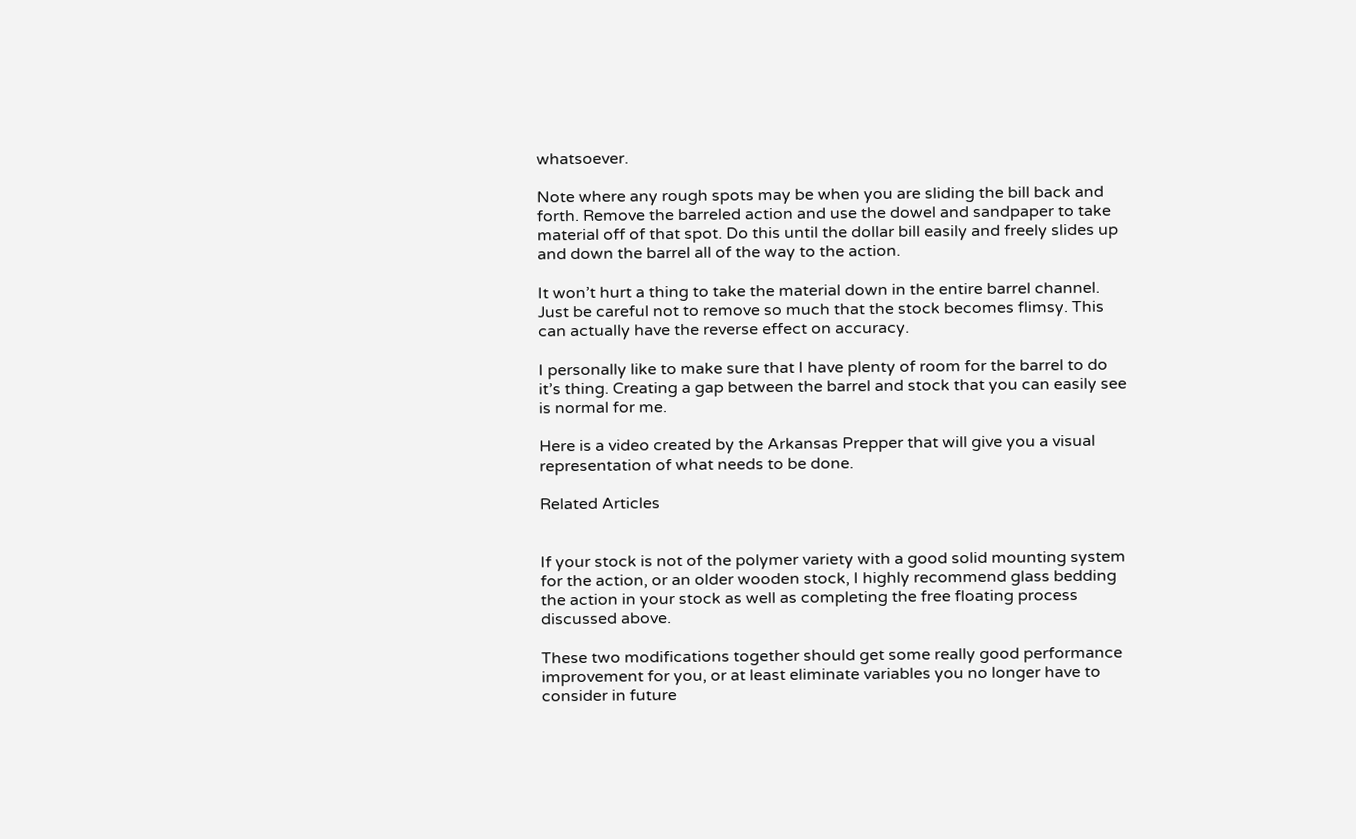whatsoever.

Note where any rough spots may be when you are sliding the bill back and forth. Remove the barreled action and use the dowel and sandpaper to take material off of that spot. Do this until the dollar bill easily and freely slides up and down the barrel all of the way to the action.

It won’t hurt a thing to take the material down in the entire barrel channel. Just be careful not to remove so much that the stock becomes flimsy. This can actually have the reverse effect on accuracy.

I personally like to make sure that I have plenty of room for the barrel to do it’s thing. Creating a gap between the barrel and stock that you can easily see is normal for me.

Here is a video created by the Arkansas Prepper that will give you a visual representation of what needs to be done.

Related Articles


If your stock is not of the polymer variety with a good solid mounting system for the action, or an older wooden stock, I highly recommend glass bedding the action in your stock as well as completing the free floating process discussed above.

These two modifications together should get some really good performance improvement for you, or at least eliminate variables you no longer have to consider in future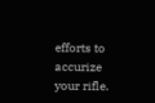efforts to accurize your rifle.